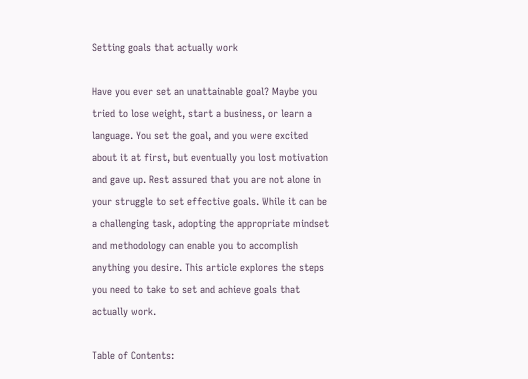Setting goals that actually work

Have you ever set an unattainable goal? Maybe you tried to lose weight, start a business, or learn a language. You set the goal, and you were excited about it at first, but eventually you lost motivation and gave up. Rest assured that you are not alone in your struggle to set effective goals. While it can be a challenging task, adopting the appropriate mindset and methodology can enable you to accomplish anything you desire. This article explores the steps you need to take to set and achieve goals that actually work.

Table of Contents: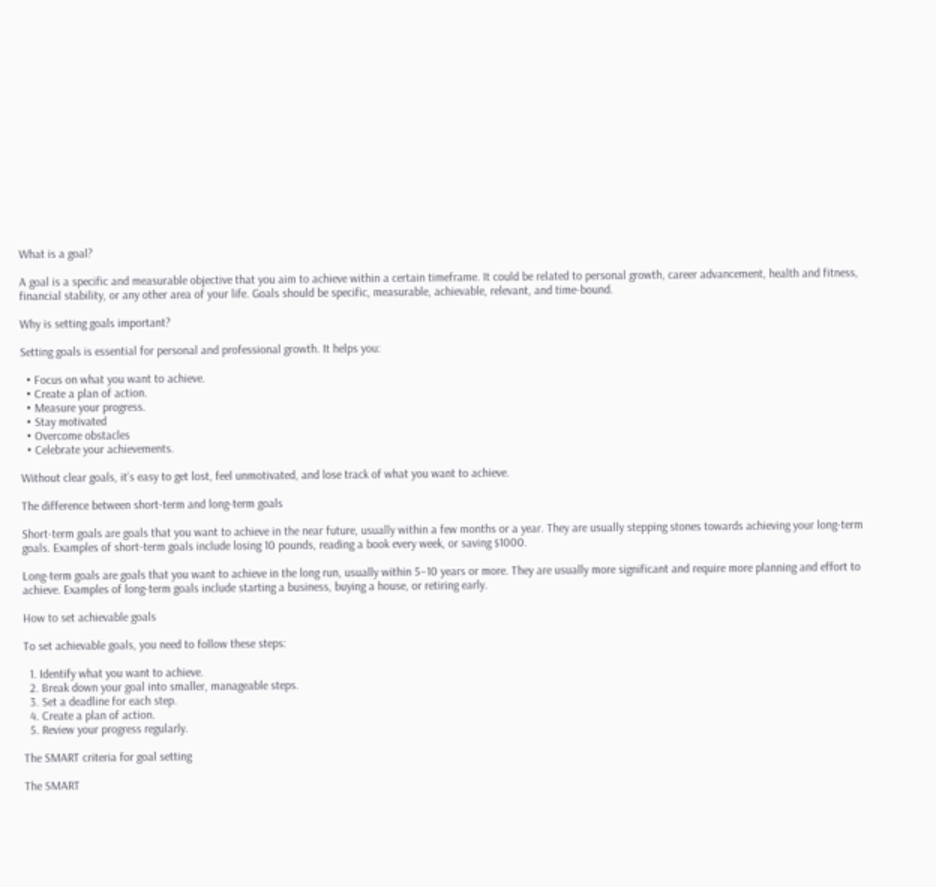What is a goal?

A goal is a specific and measurable objective that you aim to achieve within a certain timeframe. It could be related to personal growth, career advancement, health and fitness, financial stability, or any other area of your life. Goals should be specific, measurable, achievable, relevant, and time-bound.

Why is setting goals important?

Setting goals is essential for personal and professional growth. It helps you:

  • Focus on what you want to achieve.
  • Create a plan of action.
  • Measure your progress.
  • Stay motivated
  • Overcome obstacles
  • Celebrate your achievements.

Without clear goals, it’s easy to get lost, feel unmotivated, and lose track of what you want to achieve.

The difference between short-term and long-term goals

Short-term goals are goals that you want to achieve in the near future, usually within a few months or a year. They are usually stepping stones towards achieving your long-term goals. Examples of short-term goals include losing 10 pounds, reading a book every week, or saving $1000.

Long-term goals are goals that you want to achieve in the long run, usually within 5–10 years or more. They are usually more significant and require more planning and effort to achieve. Examples of long-term goals include starting a business, buying a house, or retiring early.

How to set achievable goals

To set achievable goals, you need to follow these steps:

  1. Identify what you want to achieve.
  2. Break down your goal into smaller, manageable steps.
  3. Set a deadline for each step.
  4. Create a plan of action.
  5. Review your progress regularly.

The SMART criteria for goal setting

The SMART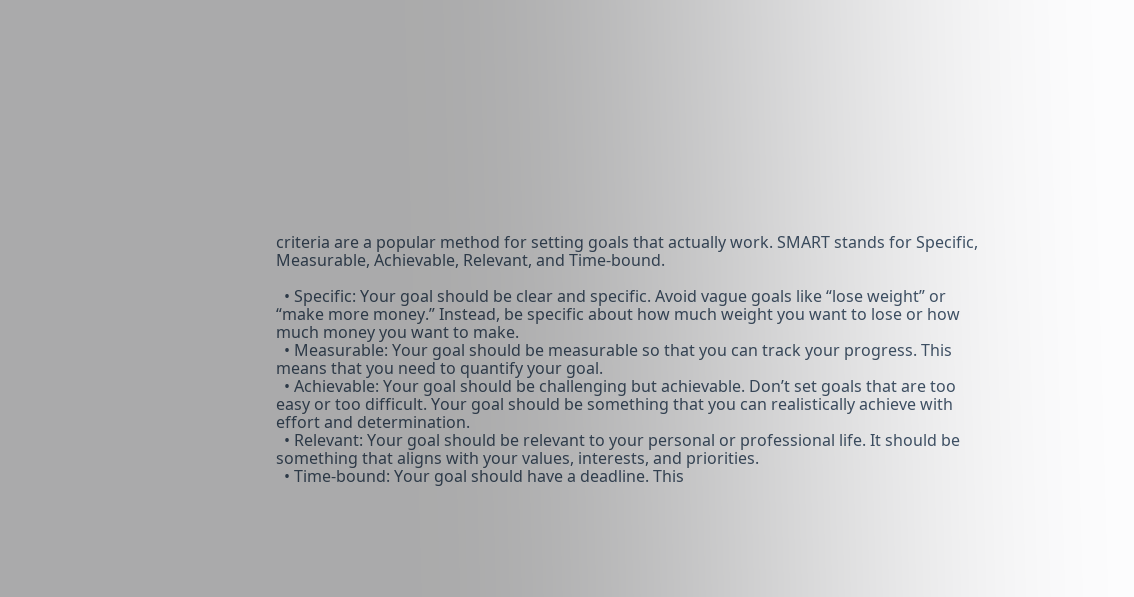criteria are a popular method for setting goals that actually work. SMART stands for Specific, Measurable, Achievable, Relevant, and Time-bound.

  • Specific: Your goal should be clear and specific. Avoid vague goals like “lose weight” or “make more money.” Instead, be specific about how much weight you want to lose or how much money you want to make.
  • Measurable: Your goal should be measurable so that you can track your progress. This means that you need to quantify your goal.
  • Achievable: Your goal should be challenging but achievable. Don’t set goals that are too easy or too difficult. Your goal should be something that you can realistically achieve with effort and determination.
  • Relevant: Your goal should be relevant to your personal or professional life. It should be something that aligns with your values, interests, and priorities.
  • Time-bound: Your goal should have a deadline. This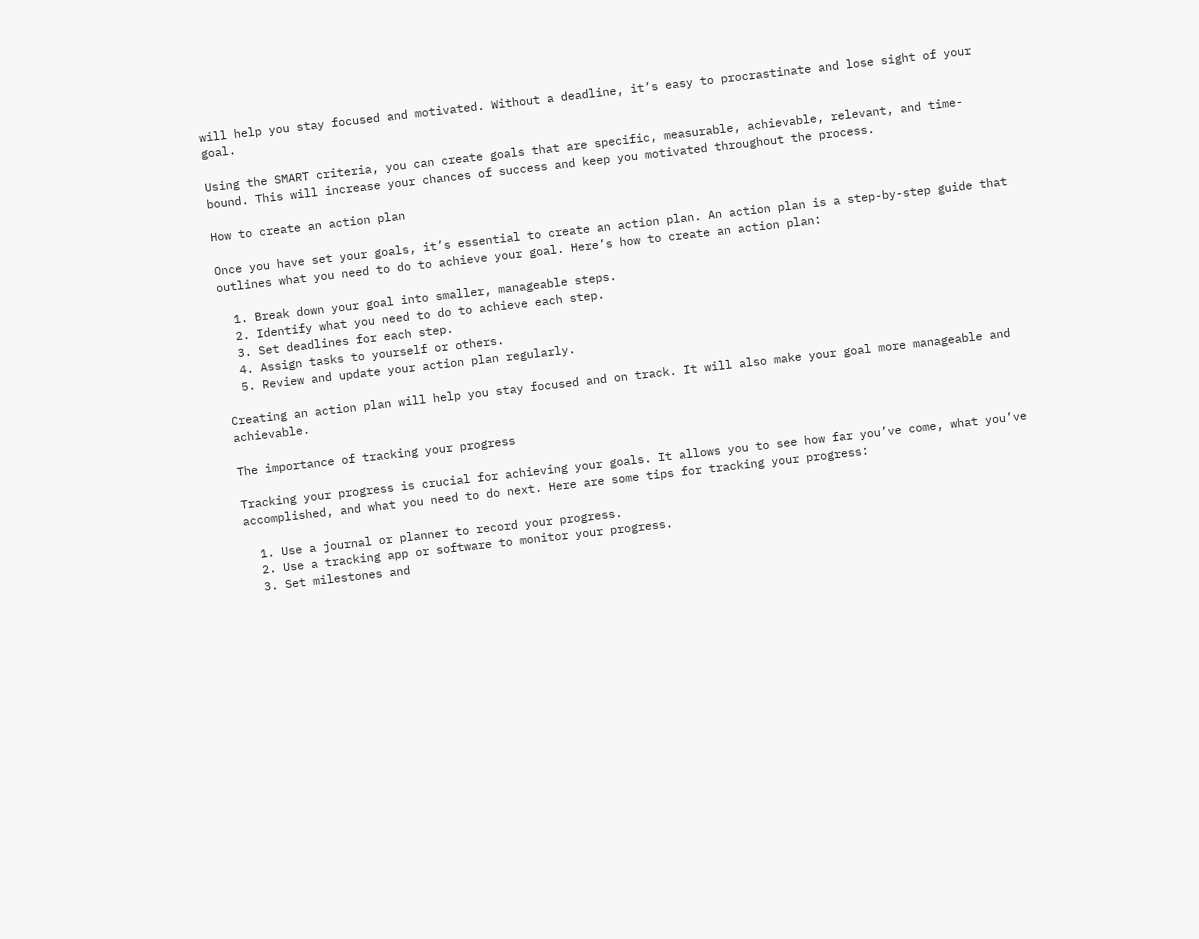will help you stay focused and motivated. Without a deadline, it’s easy to procrastinate and lose sight of your goal.

Using the SMART criteria, you can create goals that are specific, measurable, achievable, relevant, and time-bound. This will increase your chances of success and keep you motivated throughout the process.

How to create an action plan

Once you have set your goals, it’s essential to create an action plan. An action plan is a step-by-step guide that outlines what you need to do to achieve your goal. Here’s how to create an action plan:

  1. Break down your goal into smaller, manageable steps.
  2. Identify what you need to do to achieve each step.
  3. Set deadlines for each step.
  4. Assign tasks to yourself or others.
  5. Review and update your action plan regularly.

Creating an action plan will help you stay focused and on track. It will also make your goal more manageable and achievable.

The importance of tracking your progress

Tracking your progress is crucial for achieving your goals. It allows you to see how far you’ve come, what you’ve accomplished, and what you need to do next. Here are some tips for tracking your progress:

  1. Use a journal or planner to record your progress.
  2. Use a tracking app or software to monitor your progress.
  3. Set milestones and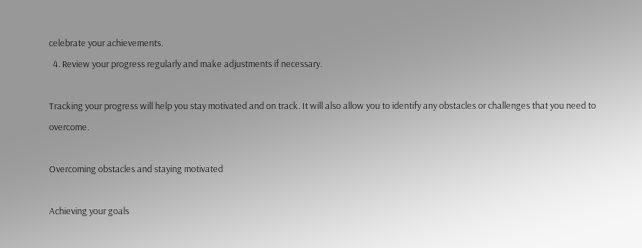celebrate your achievements.
  4. Review your progress regularly and make adjustments if necessary.

Tracking your progress will help you stay motivated and on track. It will also allow you to identify any obstacles or challenges that you need to overcome.

Overcoming obstacles and staying motivated

Achieving your goals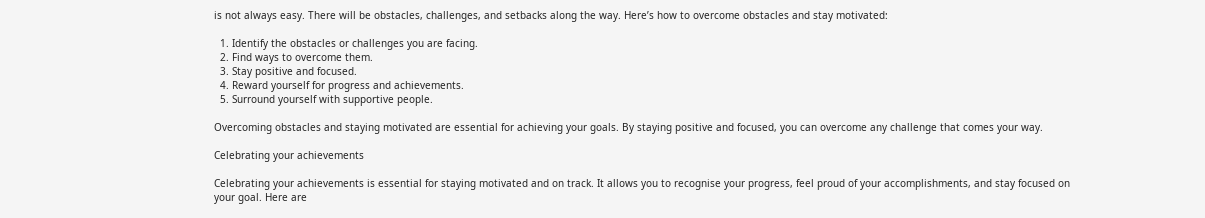is not always easy. There will be obstacles, challenges, and setbacks along the way. Here’s how to overcome obstacles and stay motivated:

  1. Identify the obstacles or challenges you are facing.
  2. Find ways to overcome them.
  3. Stay positive and focused.
  4. Reward yourself for progress and achievements.
  5. Surround yourself with supportive people.

Overcoming obstacles and staying motivated are essential for achieving your goals. By staying positive and focused, you can overcome any challenge that comes your way.

Celebrating your achievements

Celebrating your achievements is essential for staying motivated and on track. It allows you to recognise your progress, feel proud of your accomplishments, and stay focused on your goal. Here are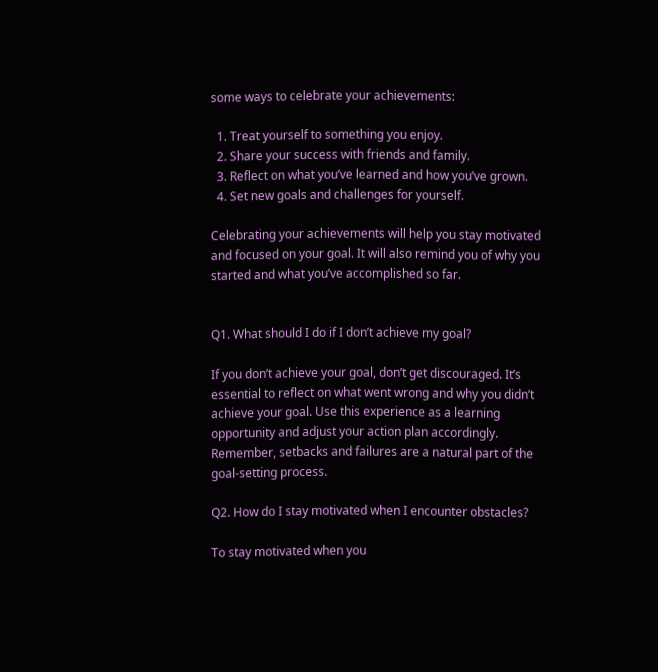some ways to celebrate your achievements:

  1. Treat yourself to something you enjoy.
  2. Share your success with friends and family.
  3. Reflect on what you’ve learned and how you’ve grown.
  4. Set new goals and challenges for yourself.

Celebrating your achievements will help you stay motivated and focused on your goal. It will also remind you of why you started and what you’ve accomplished so far.


Q1. What should I do if I don’t achieve my goal?

If you don’t achieve your goal, don’t get discouraged. It’s essential to reflect on what went wrong and why you didn’t achieve your goal. Use this experience as a learning opportunity and adjust your action plan accordingly. Remember, setbacks and failures are a natural part of the goal-setting process.

Q2. How do I stay motivated when I encounter obstacles?

To stay motivated when you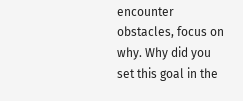encounter obstacles, focus on why. Why did you set this goal in the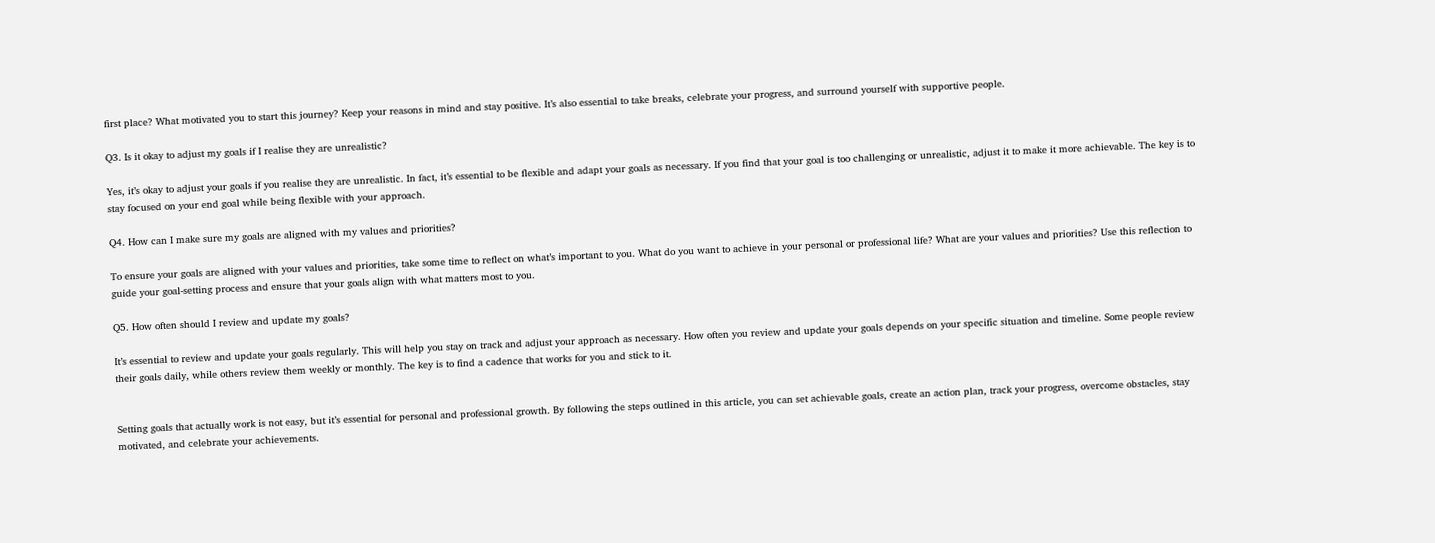first place? What motivated you to start this journey? Keep your reasons in mind and stay positive. It’s also essential to take breaks, celebrate your progress, and surround yourself with supportive people.

Q3. Is it okay to adjust my goals if I realise they are unrealistic?

Yes, it’s okay to adjust your goals if you realise they are unrealistic. In fact, it’s essential to be flexible and adapt your goals as necessary. If you find that your goal is too challenging or unrealistic, adjust it to make it more achievable. The key is to stay focused on your end goal while being flexible with your approach.

Q4. How can I make sure my goals are aligned with my values and priorities?

To ensure your goals are aligned with your values and priorities, take some time to reflect on what’s important to you. What do you want to achieve in your personal or professional life? What are your values and priorities? Use this reflection to guide your goal-setting process and ensure that your goals align with what matters most to you.

Q5. How often should I review and update my goals?

It’s essential to review and update your goals regularly. This will help you stay on track and adjust your approach as necessary. How often you review and update your goals depends on your specific situation and timeline. Some people review their goals daily, while others review them weekly or monthly. The key is to find a cadence that works for you and stick to it.


Setting goals that actually work is not easy, but it’s essential for personal and professional growth. By following the steps outlined in this article, you can set achievable goals, create an action plan, track your progress, overcome obstacles, stay motivated, and celebrate your achievements.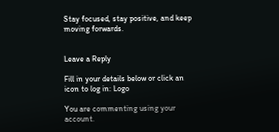Stay focused, stay positive, and keep moving forwards.


Leave a Reply

Fill in your details below or click an icon to log in: Logo

You are commenting using your account.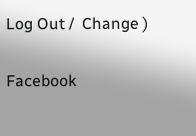Log Out /  Change )

Facebook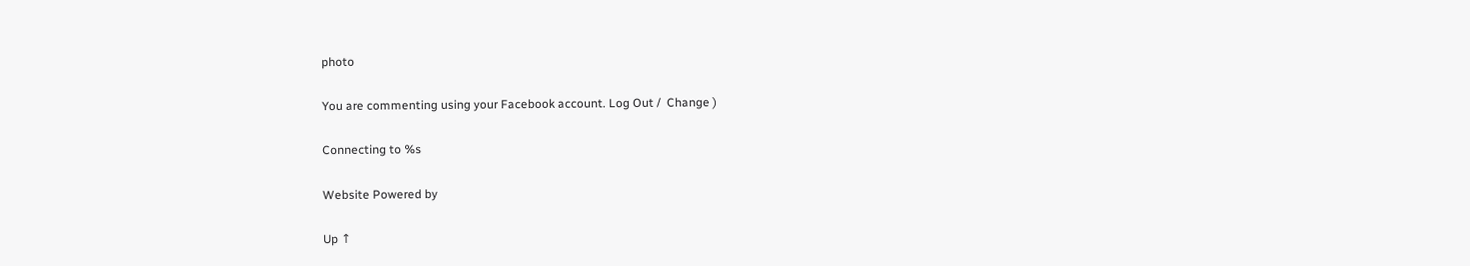photo

You are commenting using your Facebook account. Log Out /  Change )

Connecting to %s

Website Powered by

Up ↑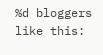%d bloggers like this: